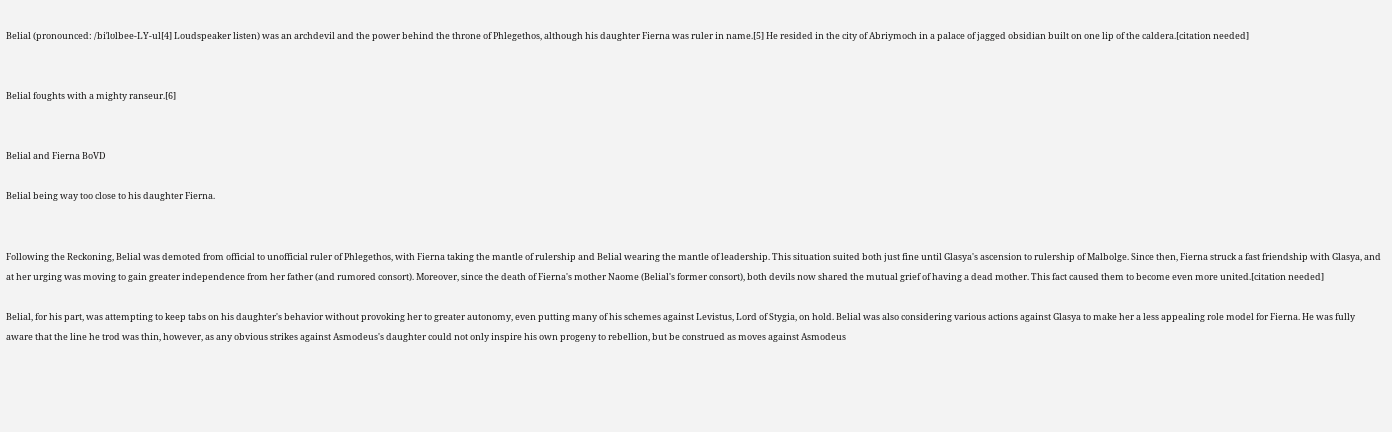Belial (pronounced: /biˈlʊlbee-LY-ul[4] Loudspeaker listen) was an archdevil and the power behind the throne of Phlegethos, although his daughter Fierna was ruler in name.[5] He resided in the city of Abriymoch in a palace of jagged obsidian built on one lip of the caldera.[citation needed]


Belial foughts with a mighty ranseur.[6]


Belial and Fierna BoVD

Belial being way too close to his daughter Fierna.


Following the Reckoning, Belial was demoted from official to unofficial ruler of Phlegethos, with Fierna taking the mantle of rulership and Belial wearing the mantle of leadership. This situation suited both just fine until Glasya's ascension to rulership of Malbolge. Since then, Fierna struck a fast friendship with Glasya, and at her urging was moving to gain greater independence from her father (and rumored consort). Moreover, since the death of Fierna's mother Naome (Belial's former consort), both devils now shared the mutual grief of having a dead mother. This fact caused them to become even more united.[citation needed]

Belial, for his part, was attempting to keep tabs on his daughter's behavior without provoking her to greater autonomy, even putting many of his schemes against Levistus, Lord of Stygia, on hold. Belial was also considering various actions against Glasya to make her a less appealing role model for Fierna. He was fully aware that the line he trod was thin, however, as any obvious strikes against Asmodeus's daughter could not only inspire his own progeny to rebellion, but be construed as moves against Asmodeus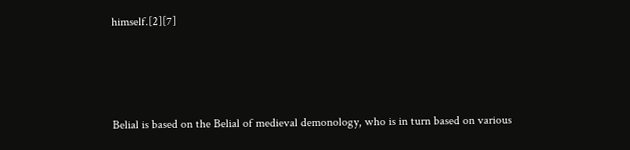himself.[2][7]



Belial is based on the Belial of medieval demonology, who is in turn based on various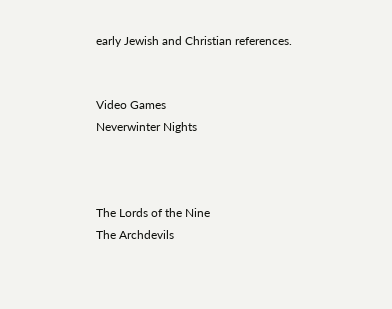early Jewish and Christian references.


Video Games
Neverwinter Nights



The Lords of the Nine
The Archdevils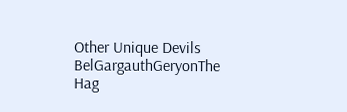Other Unique Devils
BelGargauthGeryonThe Hag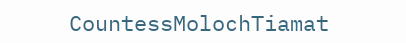CountessMolochTiamat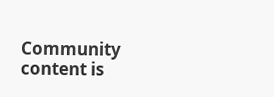Community content is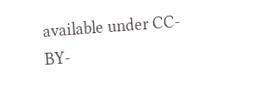available under CC-BY-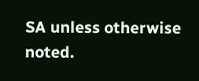SA unless otherwise noted.